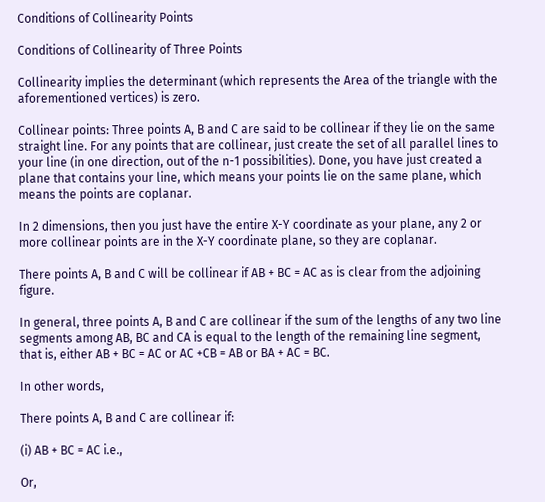Conditions of Collinearity Points

Conditions of Collinearity of Three Points

Collinearity implies the determinant (which represents the Area of the triangle with the aforementioned vertices) is zero.

Collinear points: Three points A, B and C are said to be collinear if they lie on the same straight line. For any points that are collinear, just create the set of all parallel lines to your line (in one direction, out of the n-1 possibilities). Done, you have just created a plane that contains your line, which means your points lie on the same plane, which means the points are coplanar.

In 2 dimensions, then you just have the entire X-Y coordinate as your plane, any 2 or more collinear points are in the X-Y coordinate plane, so they are coplanar.

There points A, B and C will be collinear if AB + BC = AC as is clear from the adjoining figure.

In general, three points A, B and C are collinear if the sum of the lengths of any two line segments among AB, BC and CA is equal to the length of the remaining line segment, that is, either AB + BC = AC or AC +CB = AB or BA + AC = BC.

In other words,

There points A, B and C are collinear if:

(i) AB + BC = AC i.e.,

Or,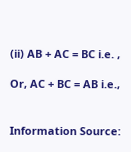(ii) AB + AC = BC i.e. ,

Or, AC + BC = AB i.e.,


Information Source: